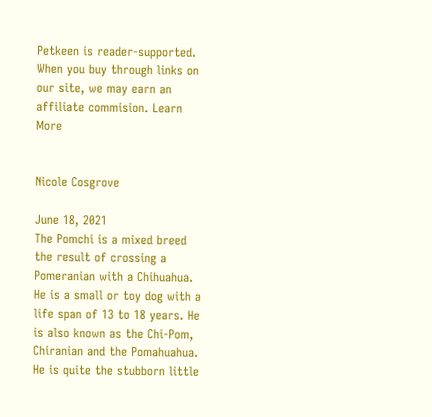Petkeen is reader-supported. When you buy through links on our site, we may earn an affiliate commision. Learn More


Nicole Cosgrove

June 18, 2021
The Pomchi is a mixed breed the result of crossing a Pomeranian with a Chihuahua. He is a small or toy dog with a life span of 13 to 18 years. He is also known as the Chi-Pom, Chiranian and the Pomahuahua. He is quite the stubborn little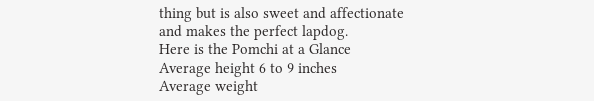thing but is also sweet and affectionate and makes the perfect lapdog.
Here is the Pomchi at a Glance
Average height 6 to 9 inches
Average weight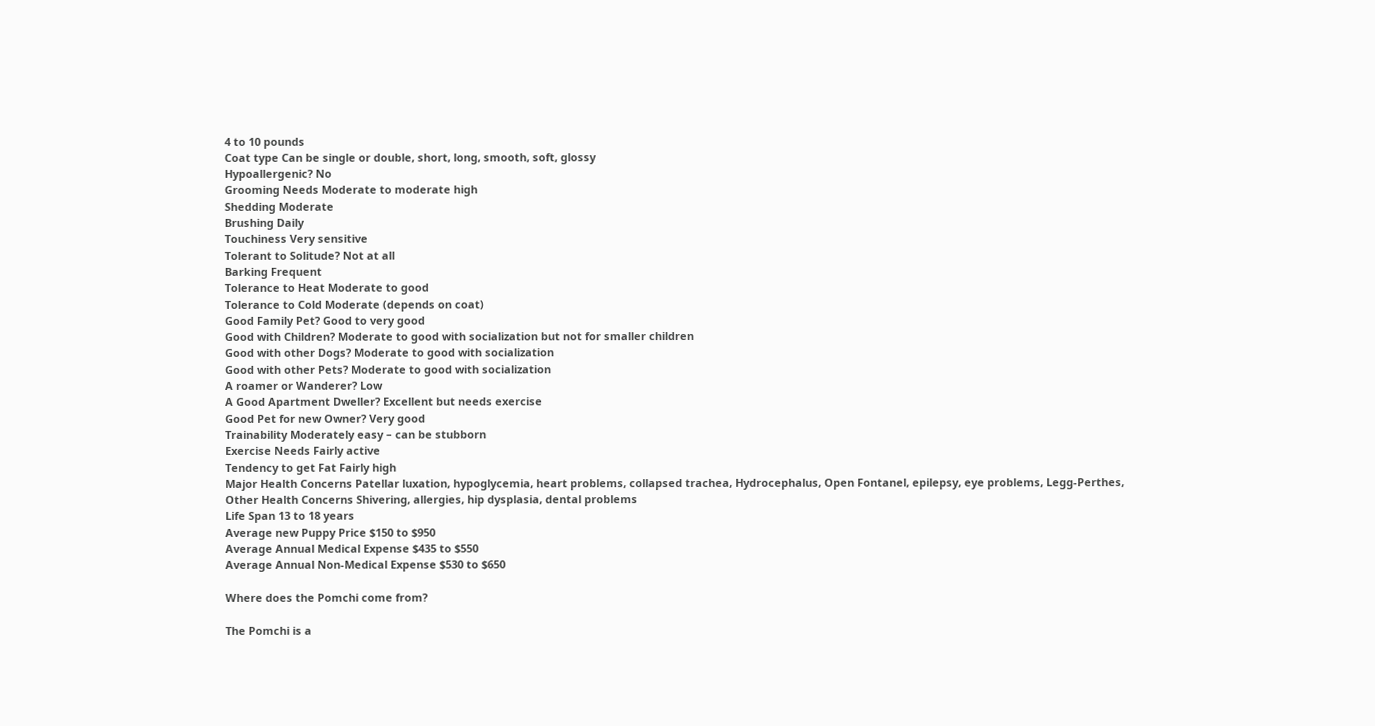4 to 10 pounds
Coat type Can be single or double, short, long, smooth, soft, glossy
Hypoallergenic? No
Grooming Needs Moderate to moderate high
Shedding Moderate
Brushing Daily
Touchiness Very sensitive
Tolerant to Solitude? Not at all
Barking Frequent
Tolerance to Heat Moderate to good
Tolerance to Cold Moderate (depends on coat)
Good Family Pet? Good to very good
Good with Children? Moderate to good with socialization but not for smaller children
Good with other Dogs? Moderate to good with socialization
Good with other Pets? Moderate to good with socialization
A roamer or Wanderer? Low
A Good Apartment Dweller? Excellent but needs exercise
Good Pet for new Owner? Very good
Trainability Moderately easy – can be stubborn
Exercise Needs Fairly active
Tendency to get Fat Fairly high
Major Health Concerns Patellar luxation, hypoglycemia, heart problems, collapsed trachea, Hydrocephalus, Open Fontanel, epilepsy, eye problems, Legg-Perthes,
Other Health Concerns Shivering, allergies, hip dysplasia, dental problems
Life Span 13 to 18 years
Average new Puppy Price $150 to $950
Average Annual Medical Expense $435 to $550
Average Annual Non-Medical Expense $530 to $650

Where does the Pomchi come from?

The Pomchi is a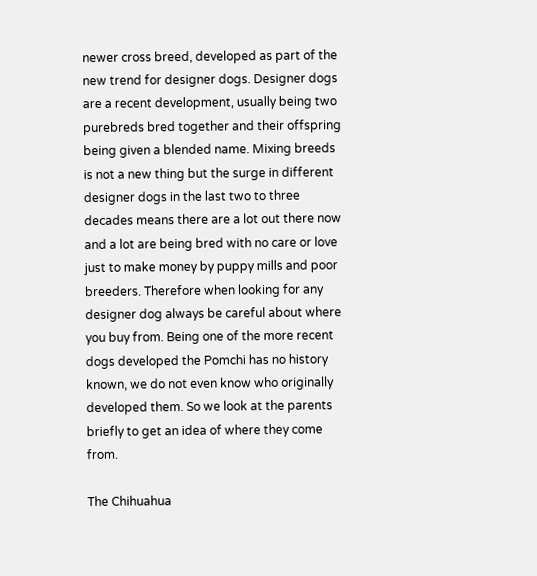newer cross breed, developed as part of the new trend for designer dogs. Designer dogs are a recent development, usually being two purebreds bred together and their offspring being given a blended name. Mixing breeds is not a new thing but the surge in different designer dogs in the last two to three decades means there are a lot out there now and a lot are being bred with no care or love just to make money by puppy mills and poor breeders. Therefore when looking for any designer dog always be careful about where you buy from. Being one of the more recent dogs developed the Pomchi has no history known, we do not even know who originally developed them. So we look at the parents briefly to get an idea of where they come from.

The Chihuahua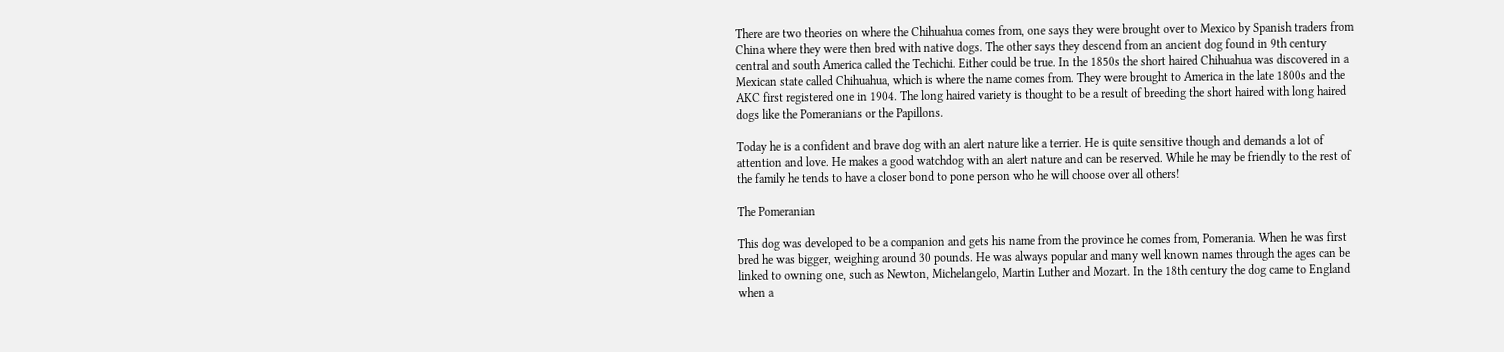There are two theories on where the Chihuahua comes from, one says they were brought over to Mexico by Spanish traders from China where they were then bred with native dogs. The other says they descend from an ancient dog found in 9th century central and south America called the Techichi. Either could be true. In the 1850s the short haired Chihuahua was discovered in a Mexican state called Chihuahua, which is where the name comes from. They were brought to America in the late 1800s and the AKC first registered one in 1904. The long haired variety is thought to be a result of breeding the short haired with long haired dogs like the Pomeranians or the Papillons.

Today he is a confident and brave dog with an alert nature like a terrier. He is quite sensitive though and demands a lot of attention and love. He makes a good watchdog with an alert nature and can be reserved. While he may be friendly to the rest of the family he tends to have a closer bond to pone person who he will choose over all others!

The Pomeranian

This dog was developed to be a companion and gets his name from the province he comes from, Pomerania. When he was first bred he was bigger, weighing around 30 pounds. He was always popular and many well known names through the ages can be linked to owning one, such as Newton, Michelangelo, Martin Luther and Mozart. In the 18th century the dog came to England when a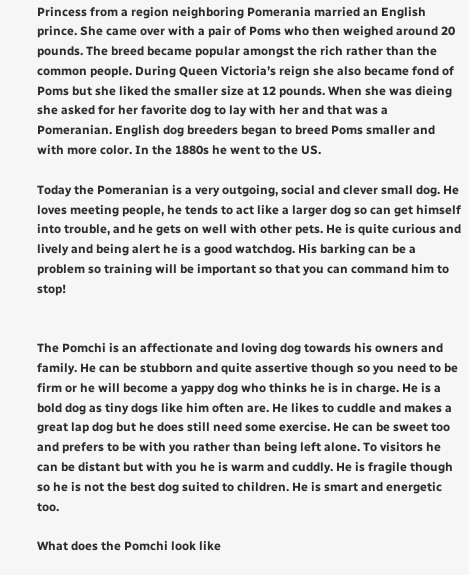Princess from a region neighboring Pomerania married an English prince. She came over with a pair of Poms who then weighed around 20 pounds. The breed became popular amongst the rich rather than the common people. During Queen Victoria’s reign she also became fond of Poms but she liked the smaller size at 12 pounds. When she was dieing she asked for her favorite dog to lay with her and that was a Pomeranian. English dog breeders began to breed Poms smaller and with more color. In the 1880s he went to the US.

Today the Pomeranian is a very outgoing, social and clever small dog. He loves meeting people, he tends to act like a larger dog so can get himself into trouble, and he gets on well with other pets. He is quite curious and lively and being alert he is a good watchdog. His barking can be a problem so training will be important so that you can command him to stop!


The Pomchi is an affectionate and loving dog towards his owners and family. He can be stubborn and quite assertive though so you need to be firm or he will become a yappy dog who thinks he is in charge. He is a bold dog as tiny dogs like him often are. He likes to cuddle and makes a great lap dog but he does still need some exercise. He can be sweet too and prefers to be with you rather than being left alone. To visitors he can be distant but with you he is warm and cuddly. He is fragile though so he is not the best dog suited to children. He is smart and energetic too.

What does the Pomchi look like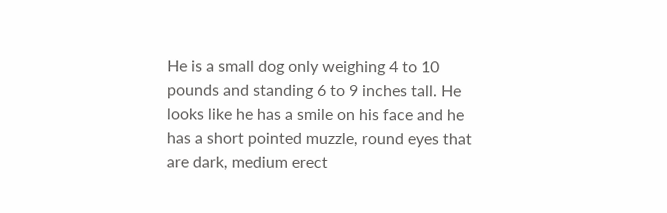He is a small dog only weighing 4 to 10 pounds and standing 6 to 9 inches tall. He looks like he has a smile on his face and he has a short pointed muzzle, round eyes that are dark, medium erect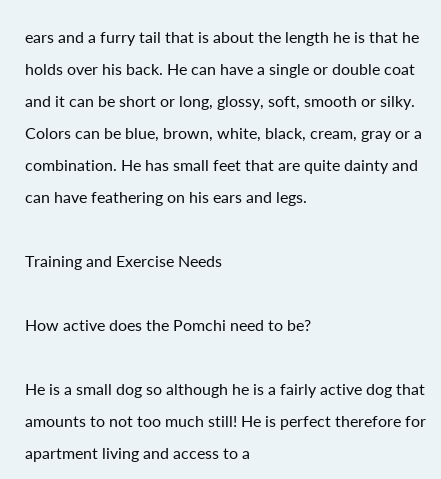ears and a furry tail that is about the length he is that he holds over his back. He can have a single or double coat and it can be short or long, glossy, soft, smooth or silky. Colors can be blue, brown, white, black, cream, gray or a combination. He has small feet that are quite dainty and can have feathering on his ears and legs.

Training and Exercise Needs

How active does the Pomchi need to be?

He is a small dog so although he is a fairly active dog that amounts to not too much still! He is perfect therefore for apartment living and access to a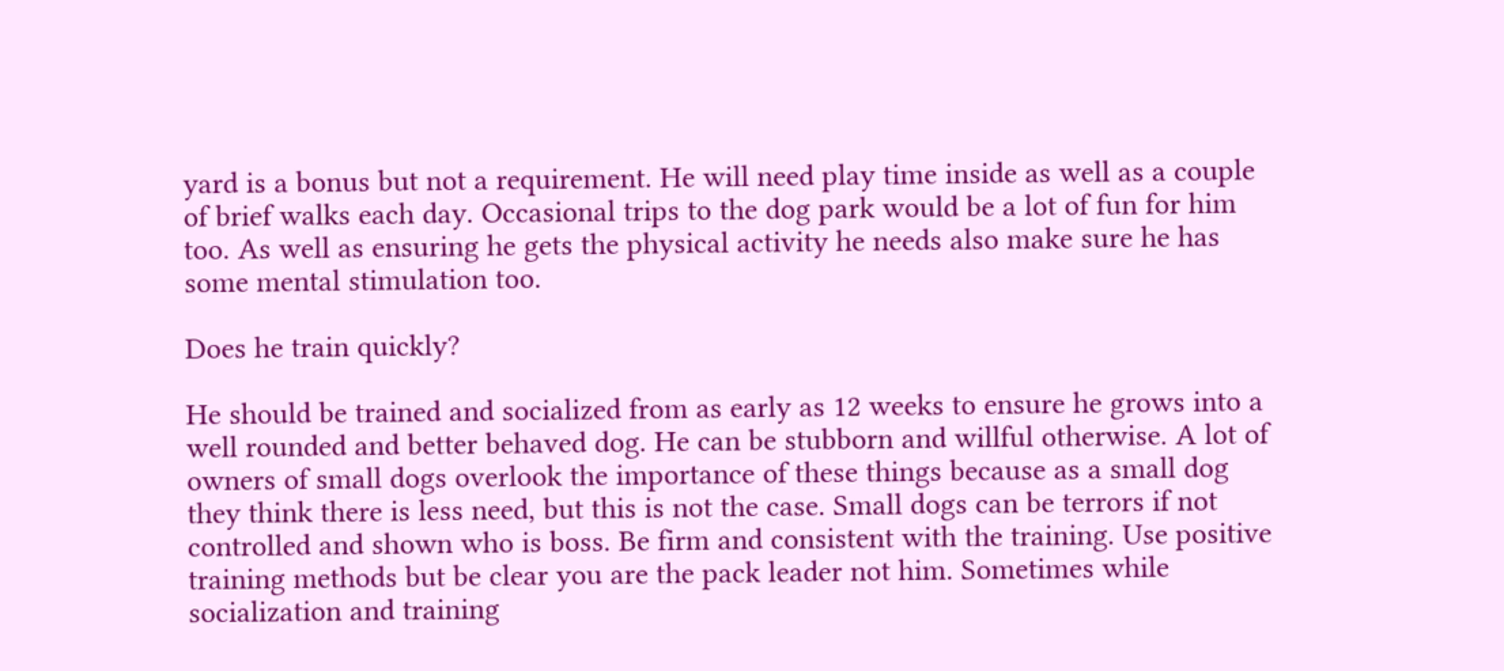yard is a bonus but not a requirement. He will need play time inside as well as a couple of brief walks each day. Occasional trips to the dog park would be a lot of fun for him too. As well as ensuring he gets the physical activity he needs also make sure he has some mental stimulation too.

Does he train quickly?

He should be trained and socialized from as early as 12 weeks to ensure he grows into a well rounded and better behaved dog. He can be stubborn and willful otherwise. A lot of owners of small dogs overlook the importance of these things because as a small dog they think there is less need, but this is not the case. Small dogs can be terrors if not controlled and shown who is boss. Be firm and consistent with the training. Use positive training methods but be clear you are the pack leader not him. Sometimes while socialization and training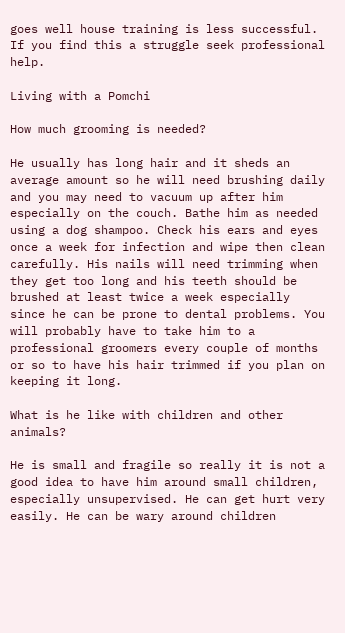goes well house training is less successful. If you find this a struggle seek professional help.

Living with a Pomchi

How much grooming is needed?

He usually has long hair and it sheds an average amount so he will need brushing daily and you may need to vacuum up after him especially on the couch. Bathe him as needed using a dog shampoo. Check his ears and eyes once a week for infection and wipe then clean carefully. His nails will need trimming when they get too long and his teeth should be brushed at least twice a week especially since he can be prone to dental problems. You will probably have to take him to a professional groomers every couple of months or so to have his hair trimmed if you plan on keeping it long.

What is he like with children and other animals?

He is small and fragile so really it is not a good idea to have him around small children, especially unsupervised. He can get hurt very easily. He can be wary around children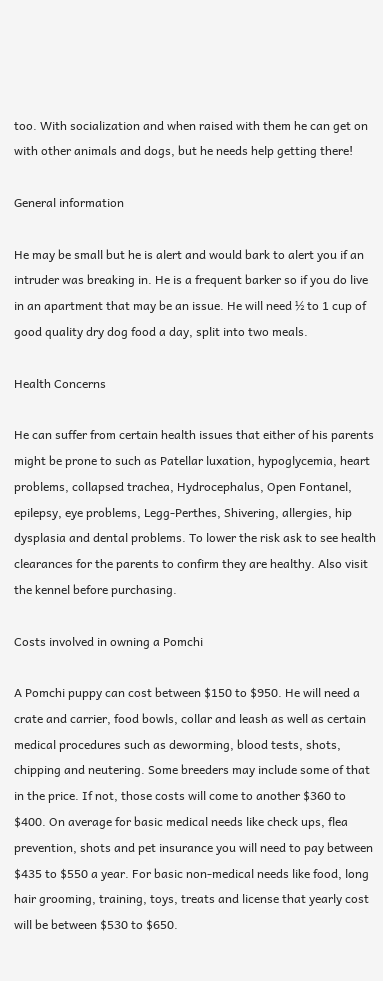too. With socialization and when raised with them he can get on with other animals and dogs, but he needs help getting there!

General information

He may be small but he is alert and would bark to alert you if an intruder was breaking in. He is a frequent barker so if you do live in an apartment that may be an issue. He will need ½ to 1 cup of good quality dry dog food a day, split into two meals.

Health Concerns

He can suffer from certain health issues that either of his parents might be prone to such as Patellar luxation, hypoglycemia, heart problems, collapsed trachea, Hydrocephalus, Open Fontanel, epilepsy, eye problems, Legg-Perthes, Shivering, allergies, hip dysplasia and dental problems. To lower the risk ask to see health clearances for the parents to confirm they are healthy. Also visit the kennel before purchasing.

Costs involved in owning a Pomchi

A Pomchi puppy can cost between $150 to $950. He will need a crate and carrier, food bowls, collar and leash as well as certain medical procedures such as deworming, blood tests, shots, chipping and neutering. Some breeders may include some of that in the price. If not, those costs will come to another $360 to $400. On average for basic medical needs like check ups, flea prevention, shots and pet insurance you will need to pay between $435 to $550 a year. For basic non-medical needs like food, long hair grooming, training, toys, treats and license that yearly cost will be between $530 to $650.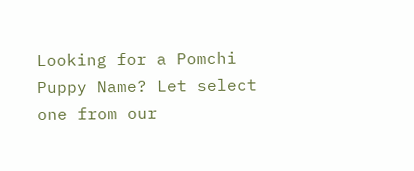Looking for a Pomchi Puppy Name? Let select one from our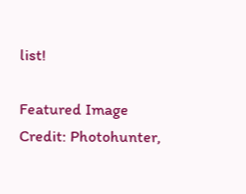list!

Featured Image Credit: Photohunter,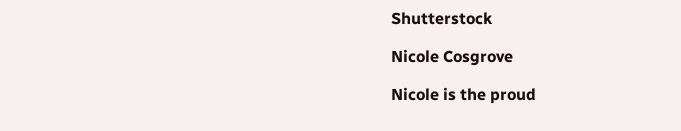Shutterstock

Nicole Cosgrove

Nicole is the proud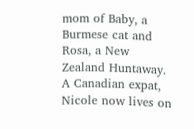mom of Baby, a Burmese cat and Rosa, a New Zealand Huntaway. A Canadian expat, Nicole now lives on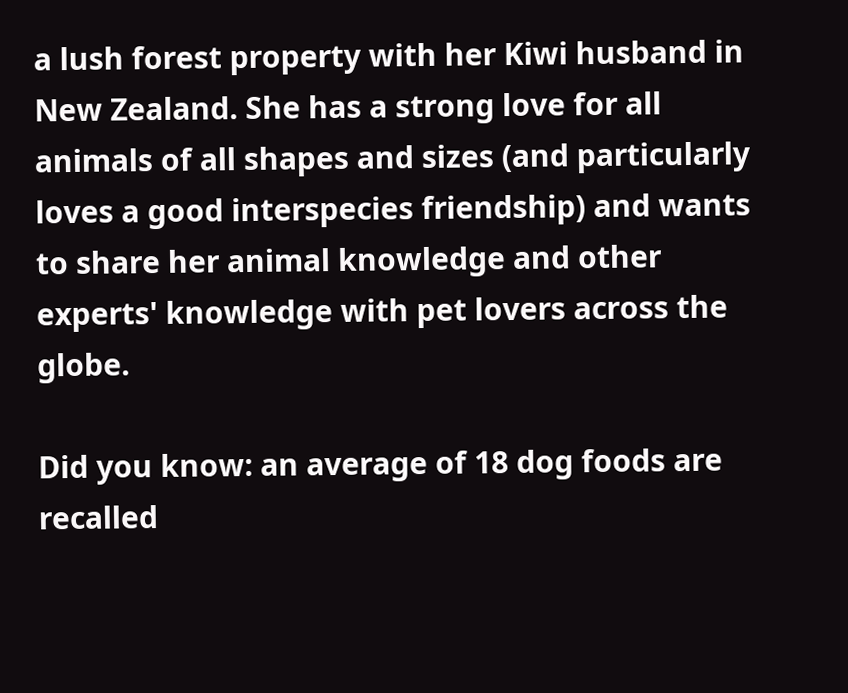a lush forest property with her Kiwi husband in New Zealand. She has a strong love for all animals of all shapes and sizes (and particularly loves a good interspecies friendship) and wants to share her animal knowledge and other experts' knowledge with pet lovers across the globe.

Did you know: an average of 18 dog foods are recalled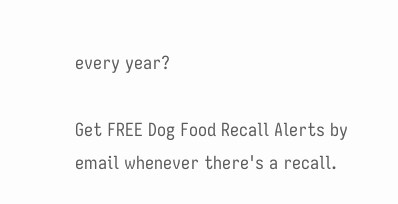every year?

Get FREE Dog Food Recall Alerts by email whenever there's a recall.